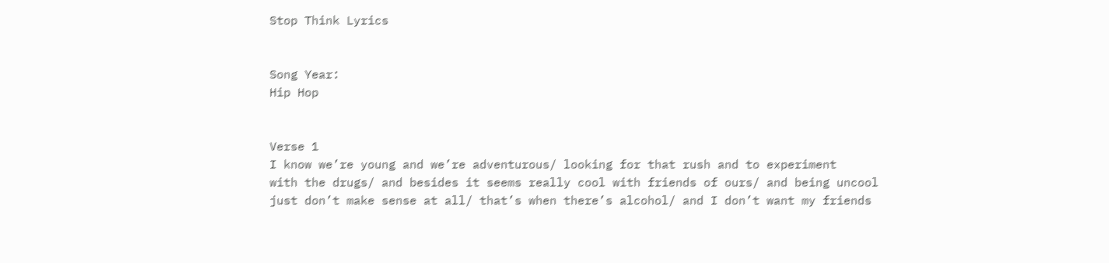Stop Think Lyrics


Song Year:
Hip Hop


Verse 1
I know we’re young and we’re adventurous/ looking for that rush and to experiment
with the drugs/ and besides it seems really cool with friends of ours/ and being uncool
just don’t make sense at all/ that’s when there’s alcohol/ and I don’t want my friends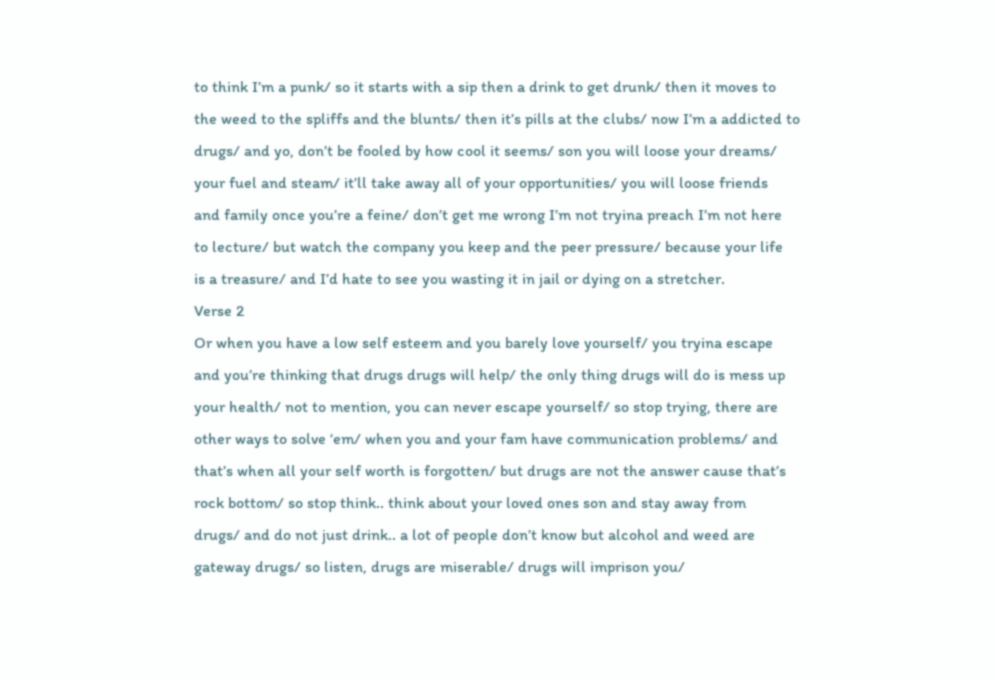to think I’m a punk/ so it starts with a sip then a drink to get drunk/ then it moves to
the weed to the spliffs and the blunts/ then it’s pills at the clubs/ now I’m a addicted to
drugs/ and yo, don’t be fooled by how cool it seems/ son you will loose your dreams/
your fuel and steam/ it’ll take away all of your opportunities/ you will loose friends
and family once you’re a feine/ don’t get me wrong I’m not tryina preach I’m not here
to lecture/ but watch the company you keep and the peer pressure/ because your life
is a treasure/ and I’d hate to see you wasting it in jail or dying on a stretcher.
Verse 2
Or when you have a low self esteem and you barely love yourself/ you tryina escape
and you’re thinking that drugs drugs will help/ the only thing drugs will do is mess up
your health/ not to mention, you can never escape yourself/ so stop trying, there are
other ways to solve ‘em/ when you and your fam have communication problems/ and
that’s when all your self worth is forgotten/ but drugs are not the answer cause that’s
rock bottom/ so stop think.. think about your loved ones son and stay away from
drugs/ and do not just drink.. a lot of people don’t know but alcohol and weed are
gateway drugs/ so listen, drugs are miserable/ drugs will imprison you/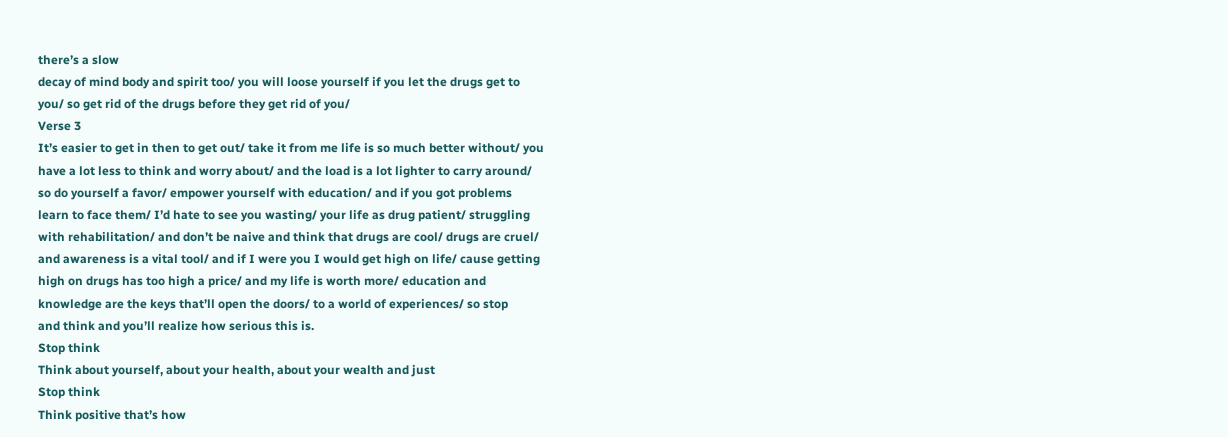there’s a slow
decay of mind body and spirit too/ you will loose yourself if you let the drugs get to
you/ so get rid of the drugs before they get rid of you/
Verse 3
It’s easier to get in then to get out/ take it from me life is so much better without/ you
have a lot less to think and worry about/ and the load is a lot lighter to carry around/
so do yourself a favor/ empower yourself with education/ and if you got problems
learn to face them/ I’d hate to see you wasting/ your life as drug patient/ struggling
with rehabilitation/ and don’t be naive and think that drugs are cool/ drugs are cruel/
and awareness is a vital tool/ and if I were you I would get high on life/ cause getting
high on drugs has too high a price/ and my life is worth more/ education and
knowledge are the keys that’ll open the doors/ to a world of experiences/ so stop
and think and you’ll realize how serious this is.
Stop think
Think about yourself, about your health, about your wealth and just
Stop think
Think positive that’s how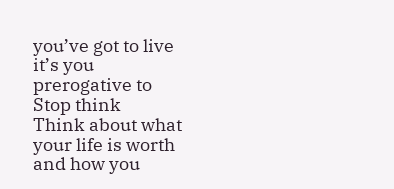you’ve got to live it’s you prerogative to
Stop think
Think about what your life is worth and how you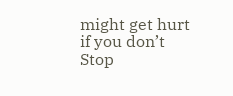might get hurt if you don’t
Stop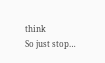think
So just stop…